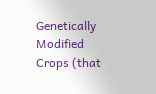Genetically Modified Crops (that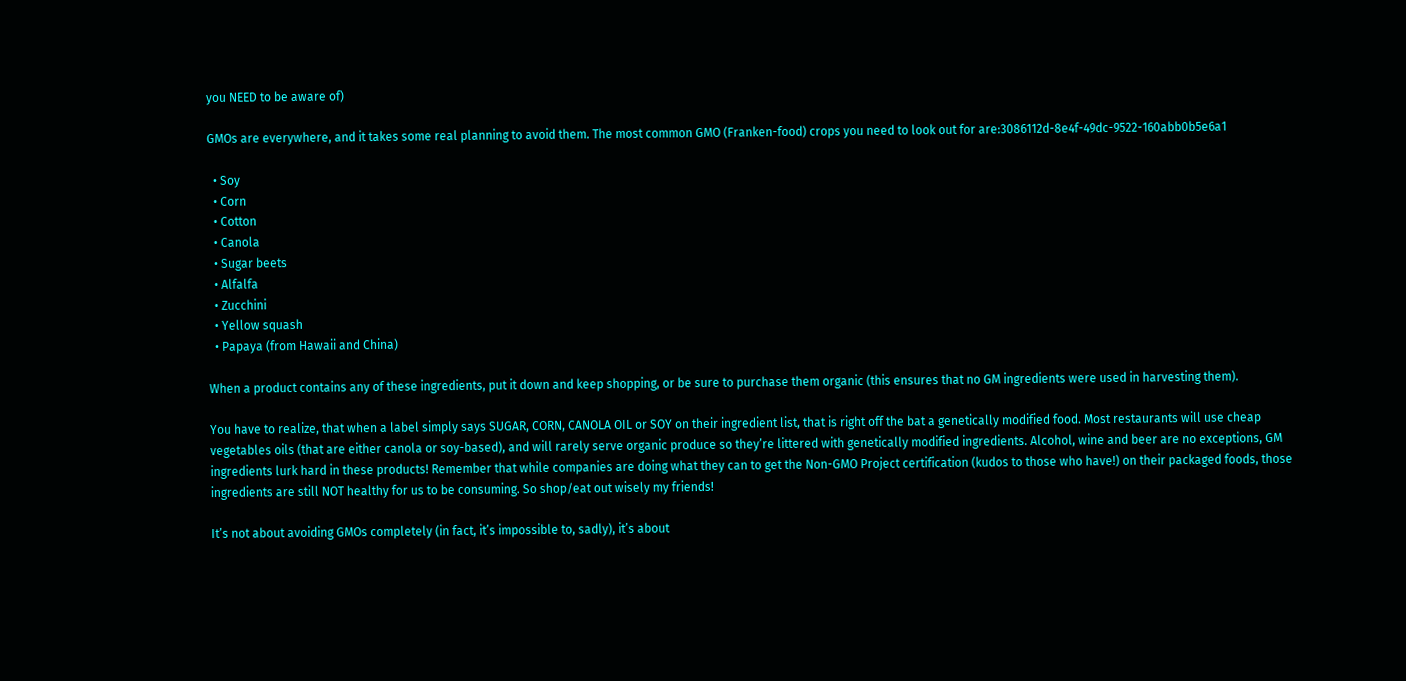you NEED to be aware of)

GMOs are everywhere, and it takes some real planning to avoid them. The most common GMO (Franken-food) crops you need to look out for are:3086112d-8e4f-49dc-9522-160abb0b5e6a1

  • Soy
  • Corn
  • Cotton
  • Canola
  • Sugar beets
  • Alfalfa
  • Zucchini
  • Yellow squash
  • Papaya (from Hawaii and China)

When a product contains any of these ingredients, put it down and keep shopping, or be sure to purchase them organic (this ensures that no GM ingredients were used in harvesting them).

You have to realize, that when a label simply says SUGAR, CORN, CANOLA OIL or SOY on their ingredient list, that is right off the bat a genetically modified food. Most restaurants will use cheap vegetables oils (that are either canola or soy-based), and will rarely serve organic produce so they’re littered with genetically modified ingredients. Alcohol, wine and beer are no exceptions, GM ingredients lurk hard in these products! Remember that while companies are doing what they can to get the Non-GMO Project certification (kudos to those who have!) on their packaged foods, those ingredients are still NOT healthy for us to be consuming. So shop/eat out wisely my friends!

It’s not about avoiding GMOs completely (in fact, it’s impossible to, sadly), it’s about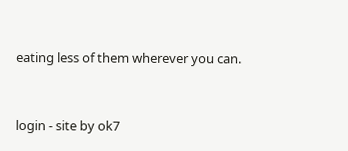eating less of them wherever you can.


login - site by ok7